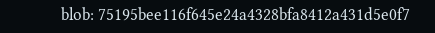blob: 75195bee116f645e24a4328bfa8412a431d5e0f7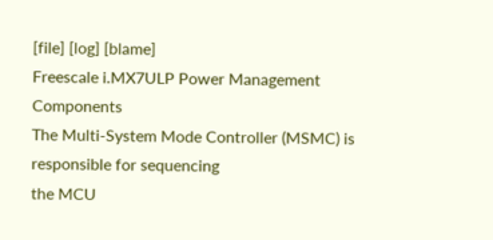[file] [log] [blame]
Freescale i.MX7ULP Power Management Components
The Multi-System Mode Controller (MSMC) is responsible for sequencing
the MCU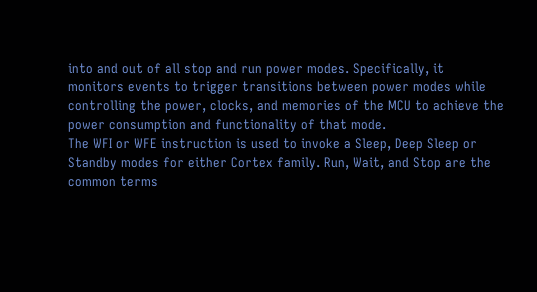into and out of all stop and run power modes. Specifically, it
monitors events to trigger transitions between power modes while
controlling the power, clocks, and memories of the MCU to achieve the
power consumption and functionality of that mode.
The WFI or WFE instruction is used to invoke a Sleep, Deep Sleep or
Standby modes for either Cortex family. Run, Wait, and Stop are the
common terms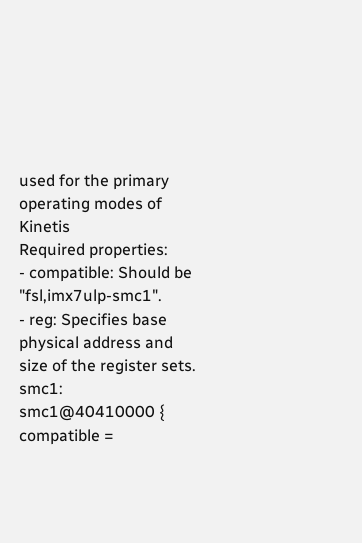used for the primary operating modes of Kinetis
Required properties:
- compatible: Should be "fsl,imx7ulp-smc1".
- reg: Specifies base physical address and size of the register sets.
smc1: smc1@40410000 {
compatible =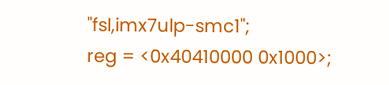"fsl,imx7ulp-smc1";
reg = <0x40410000 0x1000>;